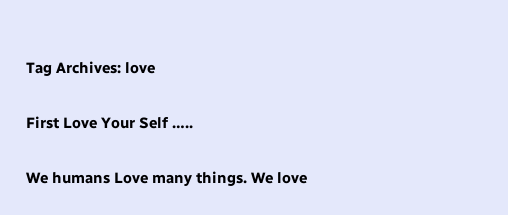Tag Archives: love

First Love Your Self …..

We humans Love many things. We love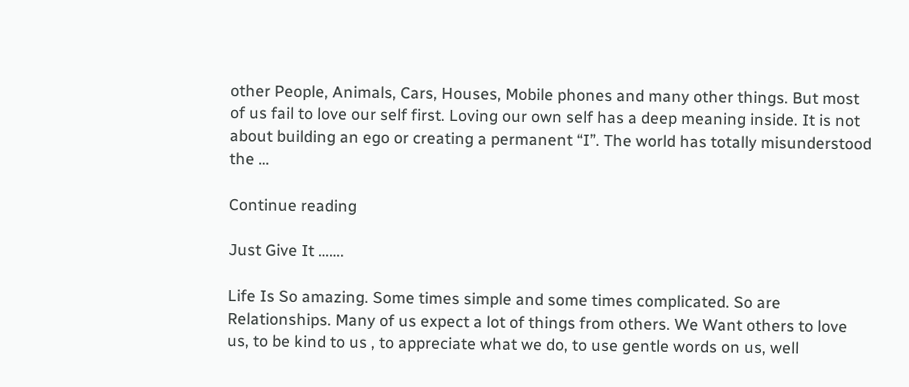other People, Animals, Cars, Houses, Mobile phones and many other things. But most of us fail to love our self first. Loving our own self has a deep meaning inside. It is not about building an ego or creating a permanent “I”. The world has totally misunderstood the …

Continue reading

Just Give It …….

Life Is So amazing. Some times simple and some times complicated. So are Relationships. Many of us expect a lot of things from others. We Want others to love us, to be kind to us , to appreciate what we do, to use gentle words on us, well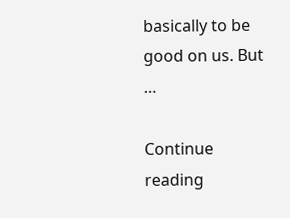basically to be good on us. But …

Continue reading